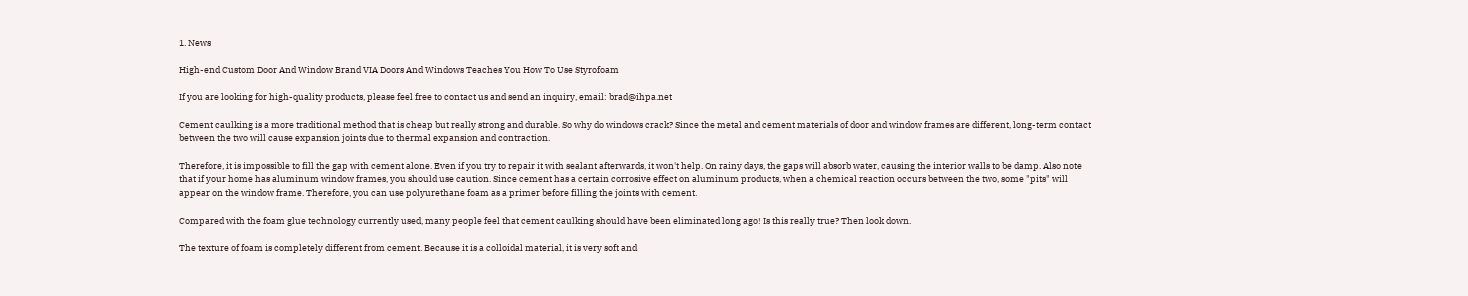1. News

High-end Custom Door And Window Brand VIA Doors And Windows Teaches You How To Use Styrofoam

If you are looking for high-quality products, please feel free to contact us and send an inquiry, email: brad@ihpa.net

Cement caulking is a more traditional method that is cheap but really strong and durable. So why do windows crack? Since the metal and cement materials of door and window frames are different, long-term contact between the two will cause expansion joints due to thermal expansion and contraction.

Therefore, it is impossible to fill the gap with cement alone. Even if you try to repair it with sealant afterwards, it won't help. On rainy days, the gaps will absorb water, causing the interior walls to be damp. Also note that if your home has aluminum window frames, you should use caution. Since cement has a certain corrosive effect on aluminum products, when a chemical reaction occurs between the two, some "pits" will appear on the window frame. Therefore, you can use polyurethane foam as a primer before filling the joints with cement.

Compared with the foam glue technology currently used, many people feel that cement caulking should have been eliminated long ago! Is this really true? Then look down.

The texture of foam is completely different from cement. Because it is a colloidal material, it is very soft and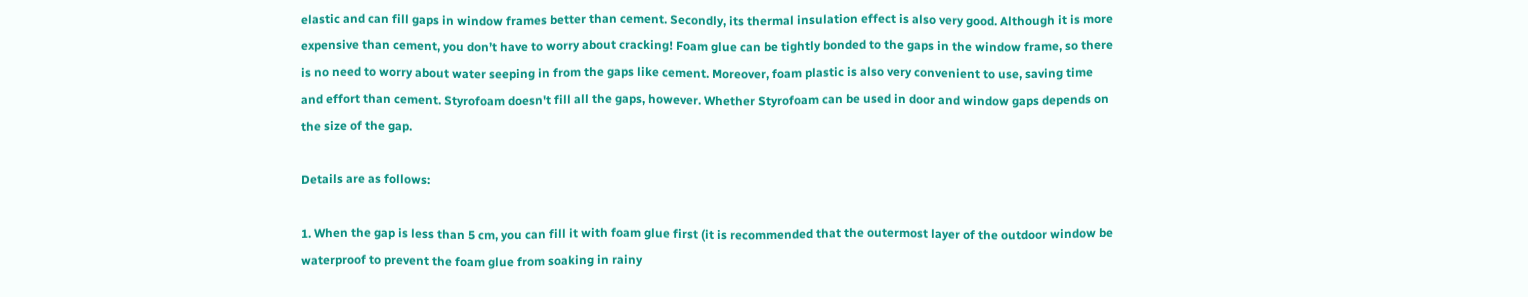elastic and can fill gaps in window frames better than cement. Secondly, its thermal insulation effect is also very good. Although it is more expensive than cement, you don’t have to worry about cracking! Foam glue can be tightly bonded to the gaps in the window frame, so there is no need to worry about water seeping in from the gaps like cement. Moreover, foam plastic is also very convenient to use, saving time and effort than cement. Styrofoam doesn't fill all the gaps, however. Whether Styrofoam can be used in door and window gaps depends on the size of the gap.

Details are as follows:

1. When the gap is less than 5 cm, you can fill it with foam glue first (it is recommended that the outermost layer of the outdoor window be waterproof to prevent the foam glue from soaking in rainy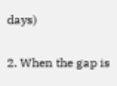days)

2. When the gap is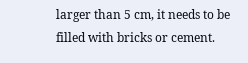larger than 5 cm, it needs to be filled with bricks or cement.